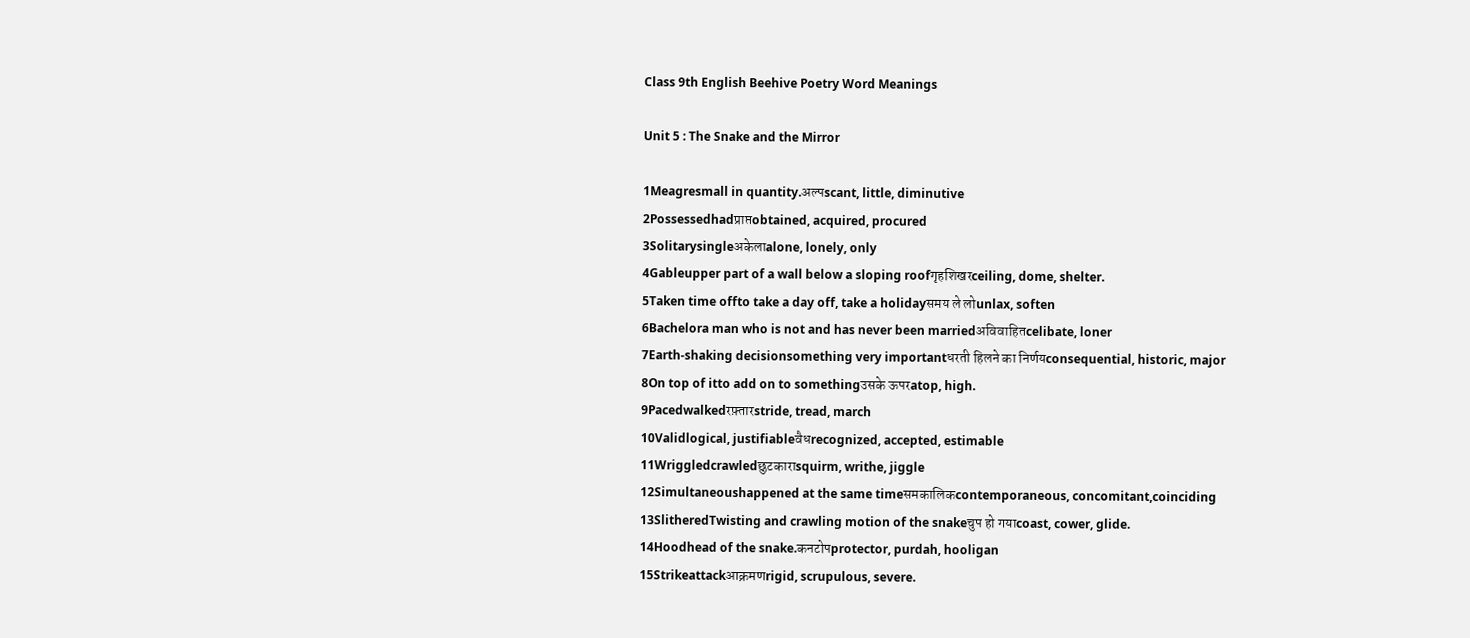Class 9th English Beehive Poetry Word Meanings

Unit 5 : The Snake and the Mirror

1Meagresmall in quantity.अल्पscant, little, diminutive
2Possessedhadप्राप्तobtained, acquired, procured
3Solitarysingleअकेलाalone, lonely, only
4Gableupper part of a wall below a sloping roofगृहशिखरceiling, dome, shelter.
5Taken time offto take a day off, take a holidayसमय ले लोunlax, soften
6Bachelora man who is not and has never been marriedअविवाहितcelibate, loner
7Earth-shaking decisionsomething very importantधरती हिलने का निर्णयconsequential, historic, major
8On top of itto add on to somethingउसके ऊपरatop, high.
9Pacedwalkedरफ़्तारstride, tread, march
10Validlogical, justifiableवैधrecognized, accepted, estimable
11Wriggledcrawledछुटकाराsquirm, writhe, jiggle
12Simultaneoushappened at the same timeसमकालिकcontemporaneous, concomitant,coinciding
13SlitheredTwisting and crawling motion of the snakeचुप हो गयाcoast, cower, glide.
14Hoodhead of the snake.कनटोपprotector, purdah, hooligan
15Strikeattackआक्रमणrigid, scrupulous, severe.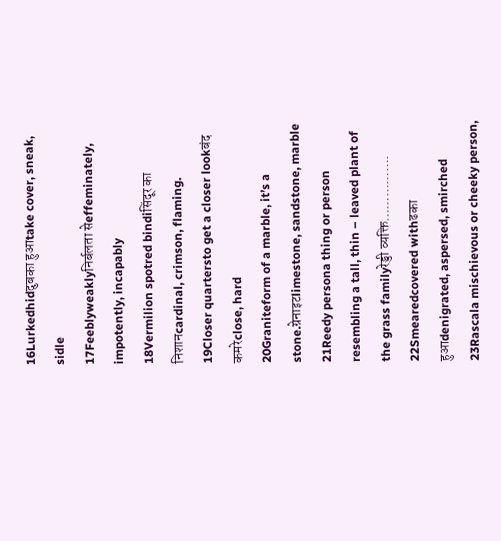16Lurkedhidदुबका हुआtake cover, sneak, sidle
17Feeblyweaklyनिर्बलता सेeffeminately, impotently, incapably
18Vermilion spotred bindiसिंदूर का निशानcardinal, crimson, flaming.
19Closer quartersto get a closer lookबंद कमरेclose, hard
20Graniteform of a marble, it’s a stone.ग्रेनाइटlimestone, sandstone, marble
21Reedy persona thing or person resembling a tall, thin – leaved plant of the grass familyरेड्डी व्यक्ति…………….
22Smearedcovered withढका हुआdenigrated, aspersed, smirched
23Rascala mischievous or cheeky person,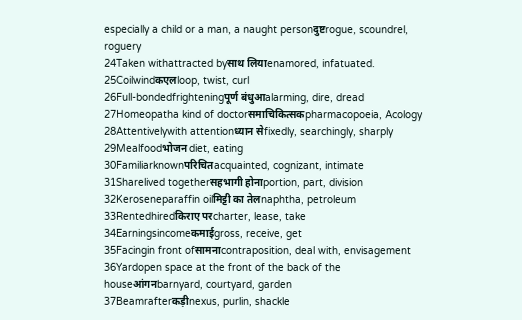especially a child or a man, a naught personदुष्टrogue, scoundrel, roguery
24Taken withattracted byसाथ लियाenamored, infatuated.
25Coilwindकएलloop, twist, curl
26Full-bondedfrighteningपूर्ण बंधुआalarming, dire, dread
27Homeopatha kind of doctorसमाचिकित्सकpharmacopoeia, Acology
28Attentivelywith attentionध्यान सेfixedly, searchingly, sharply
29Mealfoodभोजन diet, eating
30Familiarknownपरिचितacquainted, cognizant, intimate
31Sharelived togetherसहभागी होनाportion, part, division
32Keroseneparaffin oilमिट्टी का तेलnaphtha, petroleum
33Rentedhiredकिराए परcharter, lease, take
34Earningsincomeकमाईgross, receive, get
35Facingin front ofसामनाcontraposition, deal with, envisagement
36Yardopen space at the front of the back of the houseआंगनbarnyard, courtyard, garden
37Beamrafterकड़ीnexus, purlin, shackle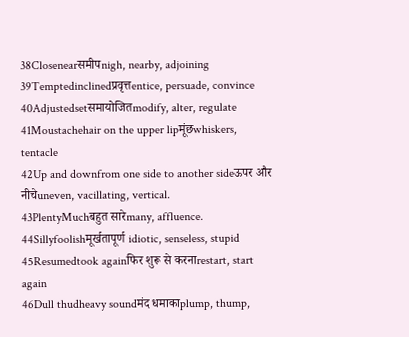38Closenearसमीपnigh, nearby, adjoining
39Temptedinclinedप्रवृत्तentice, persuade, convince
40Adjustedsetसमायोजितmodify, alter, regulate
41Moustachehair on the upper lipमूंछwhiskers, tentacle
42Up and downfrom one side to another sideऊपर और नीचेuneven, vacillating, vertical.
43PlentyMuchबहुत सारेmany, affluence.
44Sillyfoolishमूर्खतापूर्ण idiotic, senseless, stupid
45Resumedtook againफिर शुरू से करनाrestart, start again
46Dull thudheavy soundमंद धमाकाplump, thump,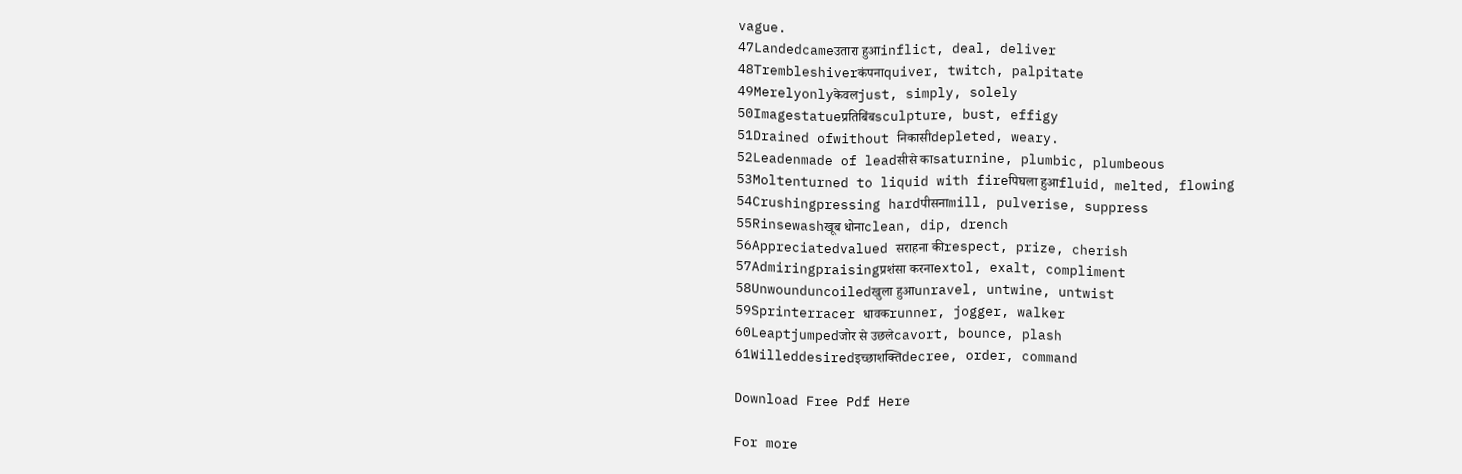vague.
47Landedcameउतारा हुआinflict, deal, deliver
48Trembleshiverकंपनाquiver, twitch, palpitate
49Merelyonlyकेवलjust, simply, solely
50Imagestatueप्रतिबिंबsculpture, bust, effigy
51Drained ofwithout निकासीdepleted, weary.
52Leadenmade of leadसीसे काsaturnine, plumbic, plumbeous
53Moltenturned to liquid with fireपिघला हुआfluid, melted, flowing
54Crushingpressing hardपीसनाmill, pulverise, suppress
55Rinsewashखूब धोनाclean, dip, drench
56Appreciatedvalued सराहना कीrespect, prize, cherish
57Admiringpraisingप्रशंसा करनाextol, exalt, compliment
58Unwounduncoiledखुला हुआunravel, untwine, untwist
59Sprinterracer धावकrunner, jogger, walker
60Leaptjumpedजोर से उछलेcavort, bounce, plash
61Willeddesiredइच्छाशक्तिdecree, order, command

Download Free Pdf Here

For more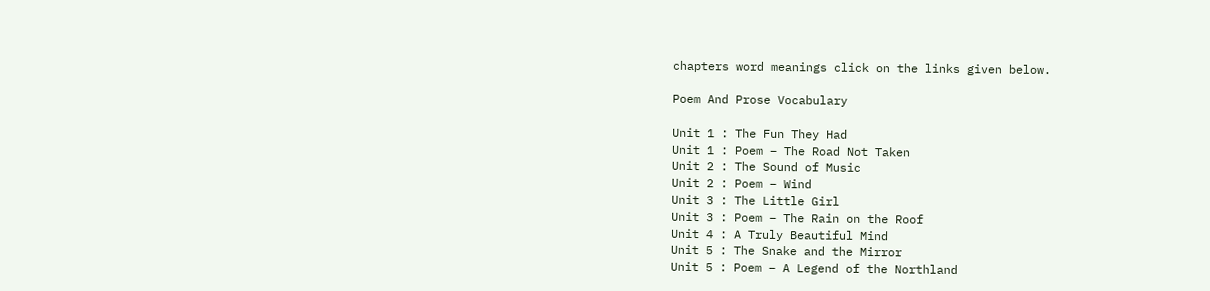chapters word meanings click on the links given below.

Poem And Prose Vocabulary

Unit 1 : The Fun They Had
Unit 1 : Poem – The Road Not Taken
Unit 2 : The Sound of Music
Unit 2 : Poem – Wind
Unit 3 : The Little Girl
Unit 3 : Poem – The Rain on the Roof
Unit 4 : A Truly Beautiful Mind
Unit 5 : The Snake and the Mirror
Unit 5 : Poem – A Legend of the Northland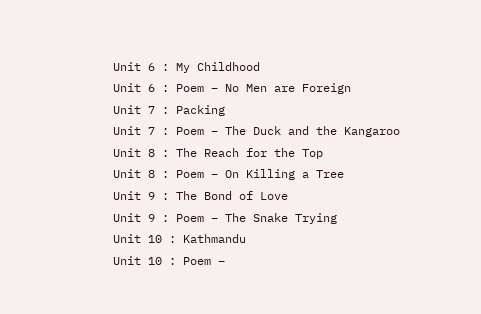Unit 6 : My Childhood
Unit 6 : Poem – No Men are Foreign
Unit 7 : Packing
Unit 7 : Poem – The Duck and the Kangaroo
Unit 8 : The Reach for the Top
Unit 8 : Poem – On Killing a Tree
Unit 9 : The Bond of Love
Unit 9 : Poem – The Snake Trying
Unit 10 : Kathmandu
Unit 10 : Poem –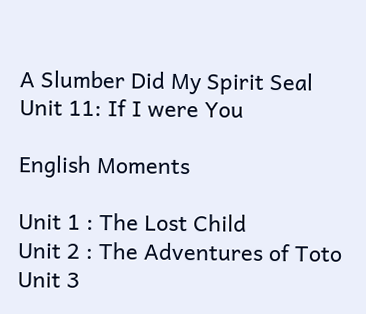A Slumber Did My Spirit Seal
Unit 11: If I were You

English Moments

Unit 1 : The Lost Child
Unit 2 : The Adventures of Toto
Unit 3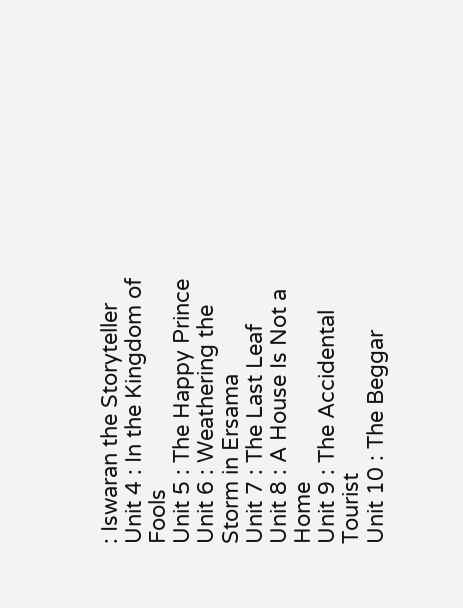: Iswaran the Storyteller
Unit 4 : In the Kingdom of Fools
Unit 5 : The Happy Prince
Unit 6 : Weathering the Storm in Ersama
Unit 7 : The Last Leaf
Unit 8 : A House Is Not a Home
Unit 9 : The Accidental Tourist
Unit 10 : The Beggar